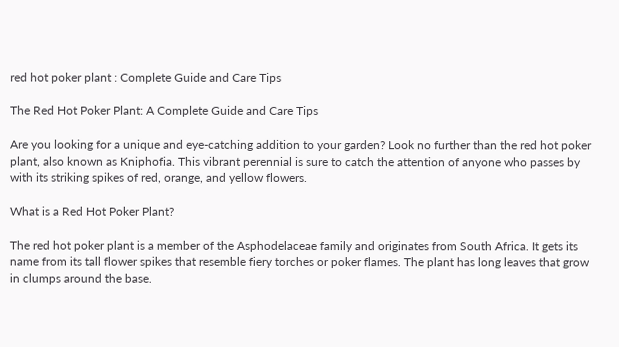red hot poker plant : Complete Guide and Care Tips

The Red Hot Poker Plant: A Complete Guide and Care Tips

Are you looking for a unique and eye-catching addition to your garden? Look no further than the red hot poker plant, also known as Kniphofia. This vibrant perennial is sure to catch the attention of anyone who passes by with its striking spikes of red, orange, and yellow flowers.

What is a Red Hot Poker Plant?

The red hot poker plant is a member of the Asphodelaceae family and originates from South Africa. It gets its name from its tall flower spikes that resemble fiery torches or poker flames. The plant has long leaves that grow in clumps around the base.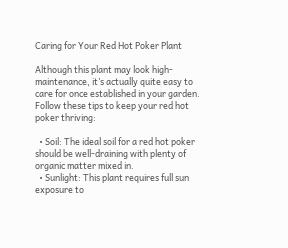Caring for Your Red Hot Poker Plant

Although this plant may look high-maintenance, it’s actually quite easy to care for once established in your garden. Follow these tips to keep your red hot poker thriving:

  • Soil: The ideal soil for a red hot poker should be well-draining with plenty of organic matter mixed in.
  • Sunlight: This plant requires full sun exposure to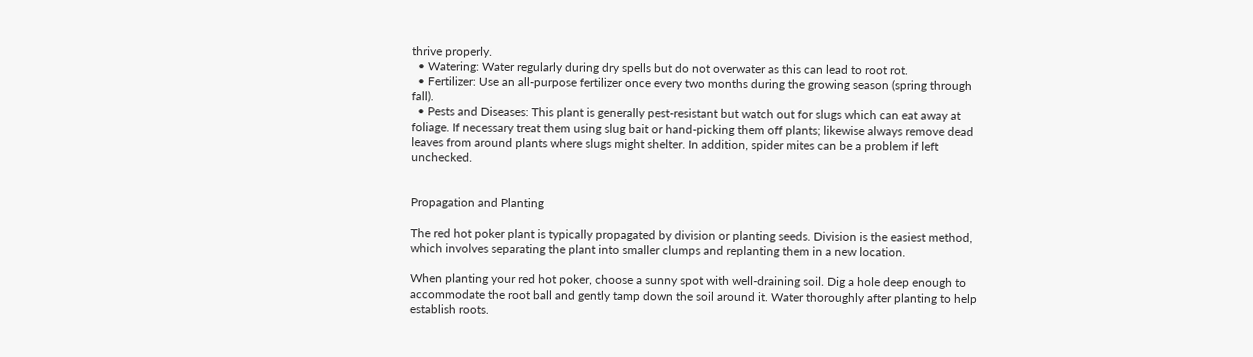thrive properly.
  • Watering: Water regularly during dry spells but do not overwater as this can lead to root rot.
  • Fertilizer: Use an all-purpose fertilizer once every two months during the growing season (spring through fall).
  • Pests and Diseases: This plant is generally pest-resistant but watch out for slugs which can eat away at foliage. If necessary treat them using slug bait or hand-picking them off plants; likewise always remove dead leaves from around plants where slugs might shelter. In addition, spider mites can be a problem if left unchecked.


Propagation and Planting

The red hot poker plant is typically propagated by division or planting seeds. Division is the easiest method, which involves separating the plant into smaller clumps and replanting them in a new location.

When planting your red hot poker, choose a sunny spot with well-draining soil. Dig a hole deep enough to accommodate the root ball and gently tamp down the soil around it. Water thoroughly after planting to help establish roots.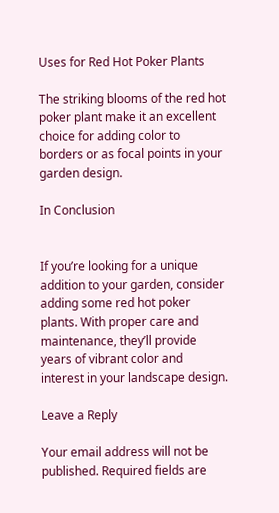Uses for Red Hot Poker Plants

The striking blooms of the red hot poker plant make it an excellent choice for adding color to borders or as focal points in your garden design.

In Conclusion


If you’re looking for a unique addition to your garden, consider adding some red hot poker plants. With proper care and maintenance, they’ll provide years of vibrant color and interest in your landscape design.

Leave a Reply

Your email address will not be published. Required fields are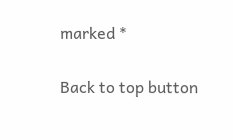marked *

Back to top button